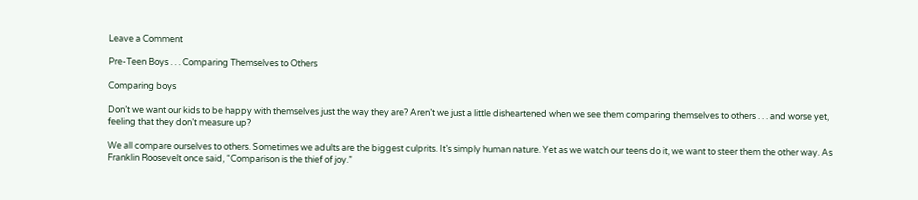Leave a Comment

Pre-Teen Boys . . . Comparing Themselves to Others

Comparing boys

Don’t we want our kids to be happy with themselves just the way they are? Aren’t we just a little disheartened when we see them comparing themselves to others . . . and worse yet, feeling that they don’t measure up?

We all compare ourselves to others. Sometimes we adults are the biggest culprits. It’s simply human nature. Yet as we watch our teens do it, we want to steer them the other way. As Franklin Roosevelt once said, “Comparison is the thief of joy.”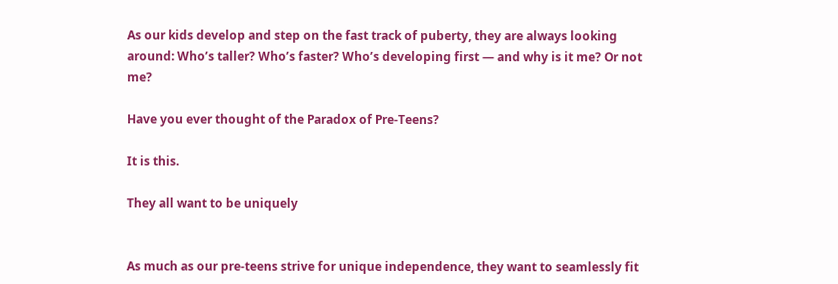As our kids develop and step on the fast track of puberty, they are always looking around: Who’s taller? Who’s faster? Who’s developing first — and why is it me? Or not me?

Have you ever thought of the Paradox of Pre-Teens?

It is this.

They all want to be uniquely


As much as our pre-teens strive for unique independence, they want to seamlessly fit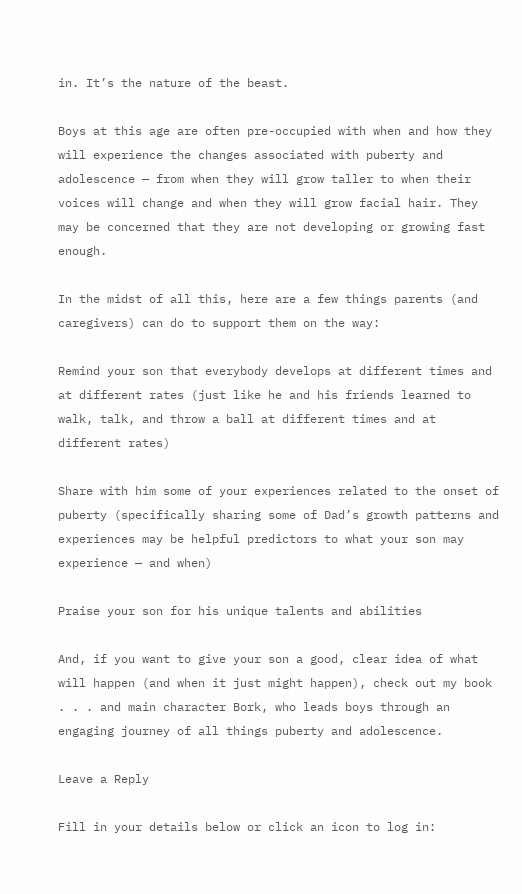in. It’s the nature of the beast.

Boys at this age are often pre-occupied with when and how they will experience the changes associated with puberty and adolescence — from when they will grow taller to when their voices will change and when they will grow facial hair. They may be concerned that they are not developing or growing fast enough.

In the midst of all this, here are a few things parents (and caregivers) can do to support them on the way:

Remind your son that everybody develops at different times and at different rates (just like he and his friends learned to walk, talk, and throw a ball at different times and at different rates)

Share with him some of your experiences related to the onset of puberty (specifically sharing some of Dad’s growth patterns and experiences may be helpful predictors to what your son may experience — and when)

Praise your son for his unique talents and abilities

And, if you want to give your son a good, clear idea of what will happen (and when it just might happen), check out my book . . . and main character Bork, who leads boys through an engaging journey of all things puberty and adolescence.

Leave a Reply

Fill in your details below or click an icon to log in: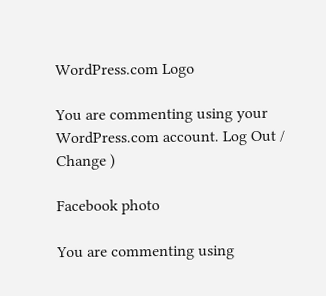WordPress.com Logo

You are commenting using your WordPress.com account. Log Out /  Change )

Facebook photo

You are commenting using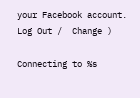your Facebook account. Log Out /  Change )

Connecting to %s